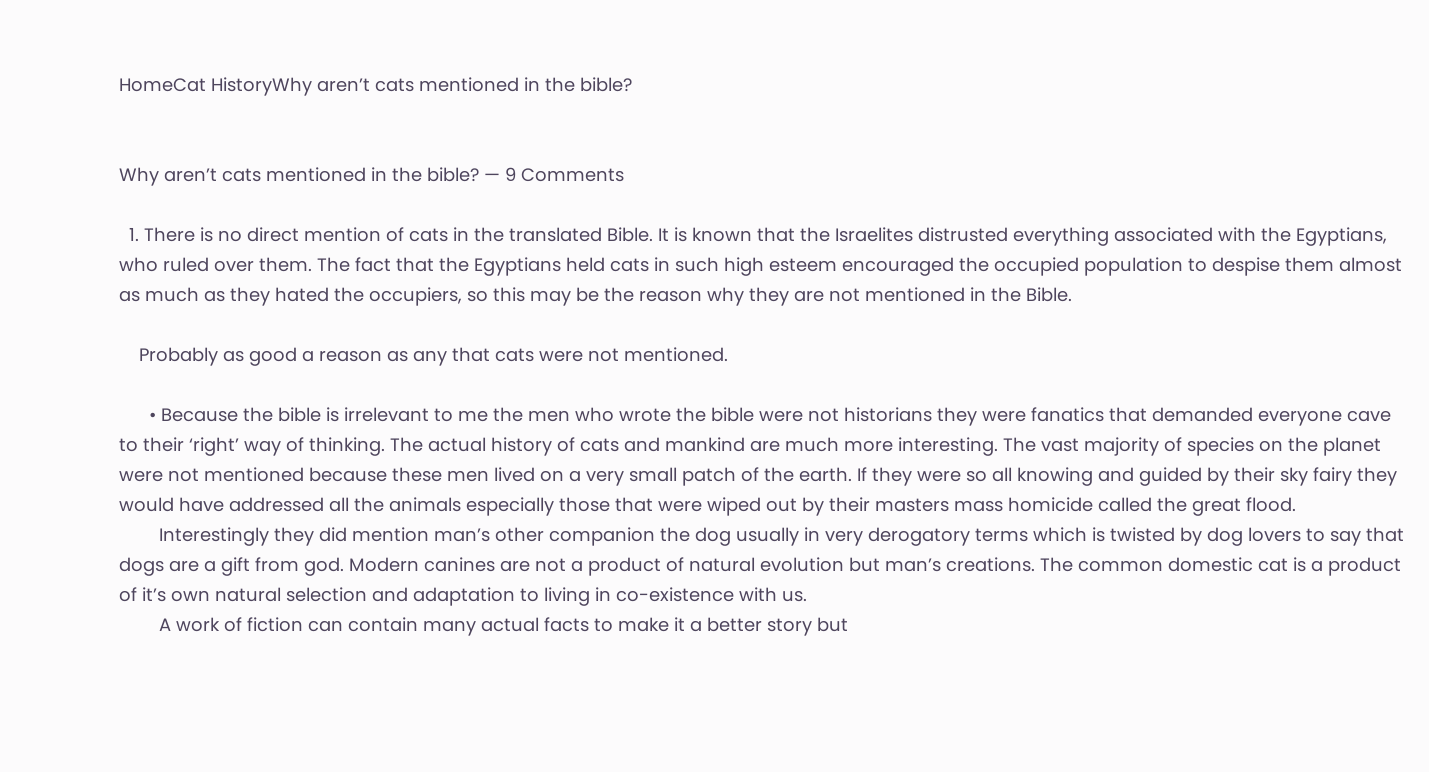HomeCat HistoryWhy aren’t cats mentioned in the bible?


Why aren’t cats mentioned in the bible? — 9 Comments

  1. There is no direct mention of cats in the translated Bible. It is known that the Israelites distrusted everything associated with the Egyptians, who ruled over them. The fact that the Egyptians held cats in such high esteem encouraged the occupied population to despise them almost as much as they hated the occupiers, so this may be the reason why they are not mentioned in the Bible.

    Probably as good a reason as any that cats were not mentioned.

      • Because the bible is irrelevant to me the men who wrote the bible were not historians they were fanatics that demanded everyone cave to their ‘right’ way of thinking. The actual history of cats and mankind are much more interesting. The vast majority of species on the planet were not mentioned because these men lived on a very small patch of the earth. If they were so all knowing and guided by their sky fairy they would have addressed all the animals especially those that were wiped out by their masters mass homicide called the great flood.
        Interestingly they did mention man’s other companion the dog usually in very derogatory terms which is twisted by dog lovers to say that dogs are a gift from god. Modern canines are not a product of natural evolution but man’s creations. The common domestic cat is a product of it’s own natural selection and adaptation to living in co-existence with us.
        A work of fiction can contain many actual facts to make it a better story but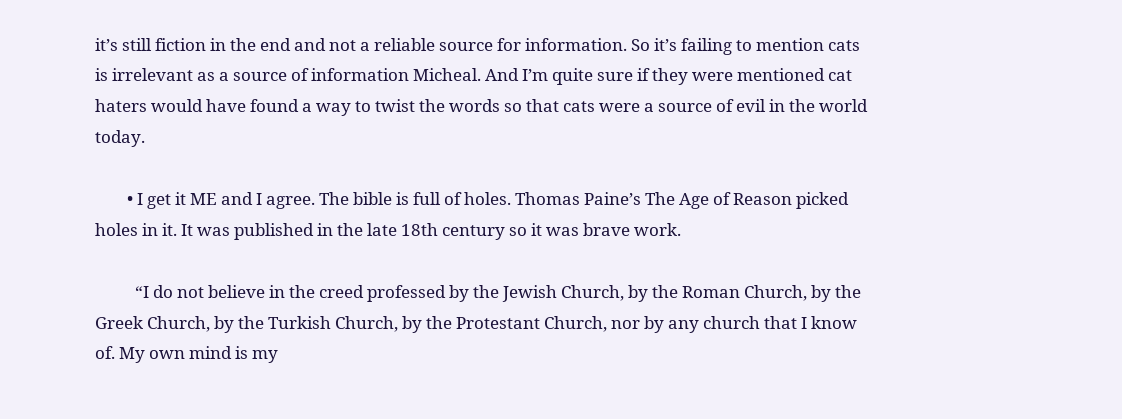it’s still fiction in the end and not a reliable source for information. So it’s failing to mention cats is irrelevant as a source of information Micheal. And I’m quite sure if they were mentioned cat haters would have found a way to twist the words so that cats were a source of evil in the world today.

        • I get it ME and I agree. The bible is full of holes. Thomas Paine’s The Age of Reason picked holes in it. It was published in the late 18th century so it was brave work.

          “I do not believe in the creed professed by the Jewish Church, by the Roman Church, by the Greek Church, by the Turkish Church, by the Protestant Church, nor by any church that I know of. My own mind is my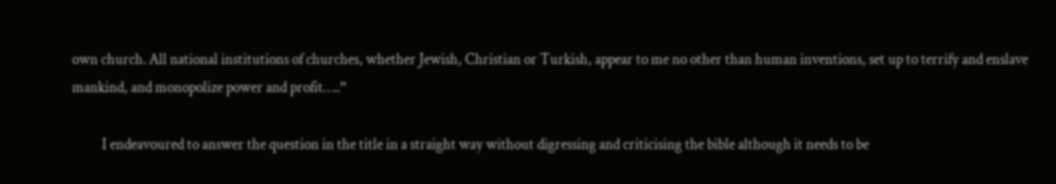own church. All national institutions of churches, whether Jewish, Christian or Turkish, appear to me no other than human inventions, set up to terrify and enslave mankind, and monopolize power and profit…..”

          I endeavoured to answer the question in the title in a straight way without digressing and criticising the bible although it needs to be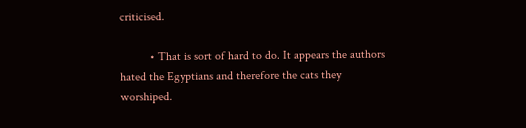criticised.

          • That is sort of hard to do. It appears the authors hated the Egyptians and therefore the cats they worshiped.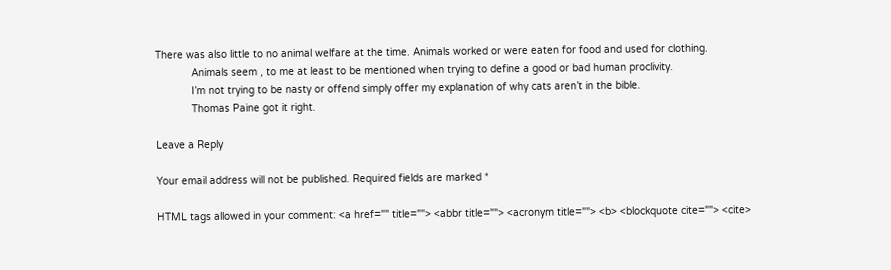There was also little to no animal welfare at the time. Animals worked or were eaten for food and used for clothing.
            Animals seem , to me at least to be mentioned when trying to define a good or bad human proclivity.
            I’m not trying to be nasty or offend simply offer my explanation of why cats aren’t in the bible.
            Thomas Paine got it right.

Leave a Reply

Your email address will not be published. Required fields are marked *

HTML tags allowed in your comment: <a href="" title=""> <abbr title=""> <acronym title=""> <b> <blockquote cite=""> <cite>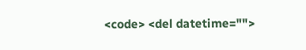<code> <del datetime="">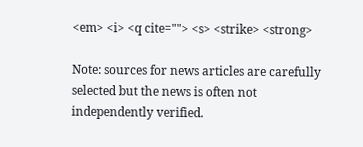<em> <i> <q cite=""> <s> <strike> <strong>

Note: sources for news articles are carefully selected but the news is often not independently verified.